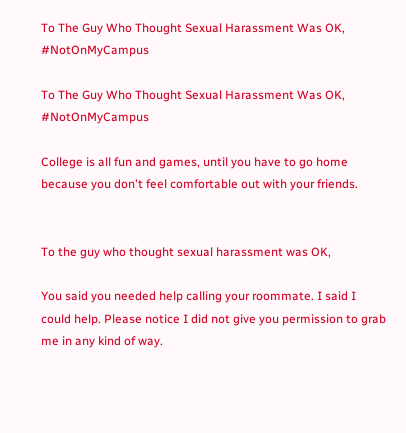To The Guy Who Thought Sexual Harassment Was OK, #NotOnMyCampus

To The Guy Who Thought Sexual Harassment Was OK, #NotOnMyCampus

College is all fun and games, until you have to go home because you don't feel comfortable out with your friends.


To the guy who thought sexual harassment was OK,

You said you needed help calling your roommate. I said I could help. Please notice I did not give you permission to grab me in any kind of way.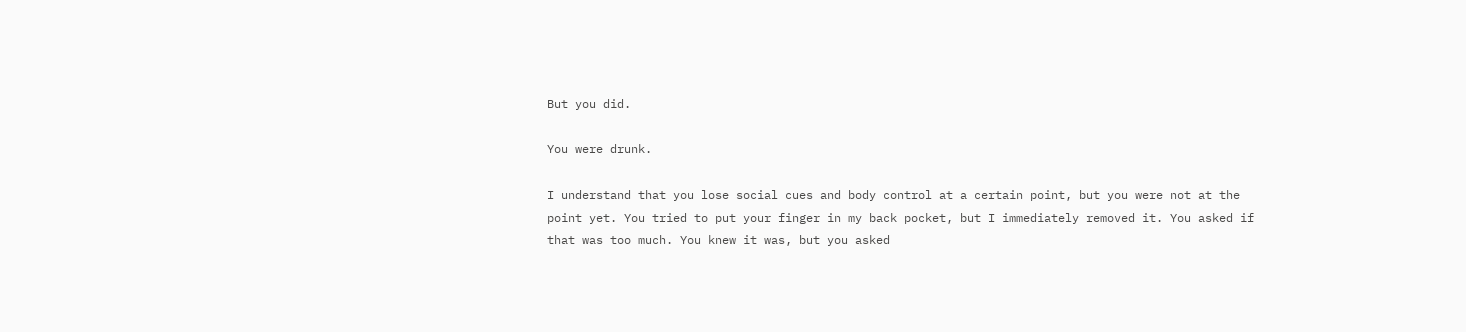But you did.

You were drunk.

I understand that you lose social cues and body control at a certain point, but you were not at the point yet. You tried to put your finger in my back pocket, but I immediately removed it. You asked if that was too much. You knew it was, but you asked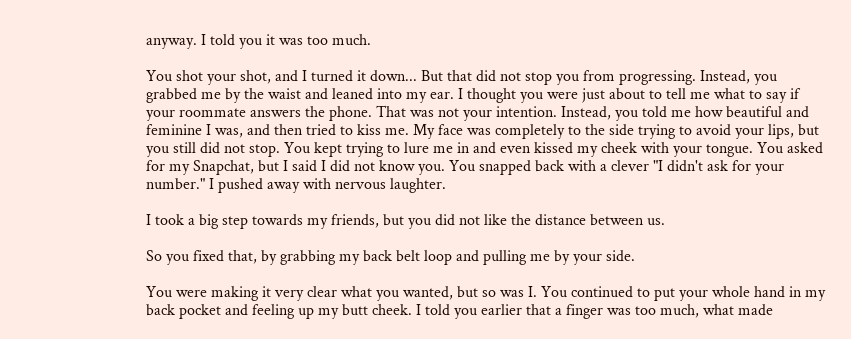anyway. I told you it was too much.

You shot your shot, and I turned it down... But that did not stop you from progressing. Instead, you grabbed me by the waist and leaned into my ear. I thought you were just about to tell me what to say if your roommate answers the phone. That was not your intention. Instead, you told me how beautiful and feminine I was, and then tried to kiss me. My face was completely to the side trying to avoid your lips, but you still did not stop. You kept trying to lure me in and even kissed my cheek with your tongue. You asked for my Snapchat, but I said I did not know you. You snapped back with a clever "I didn't ask for your number." I pushed away with nervous laughter.

I took a big step towards my friends, but you did not like the distance between us.

So you fixed that, by grabbing my back belt loop and pulling me by your side.

You were making it very clear what you wanted, but so was I. You continued to put your whole hand in my back pocket and feeling up my butt cheek. I told you earlier that a finger was too much, what made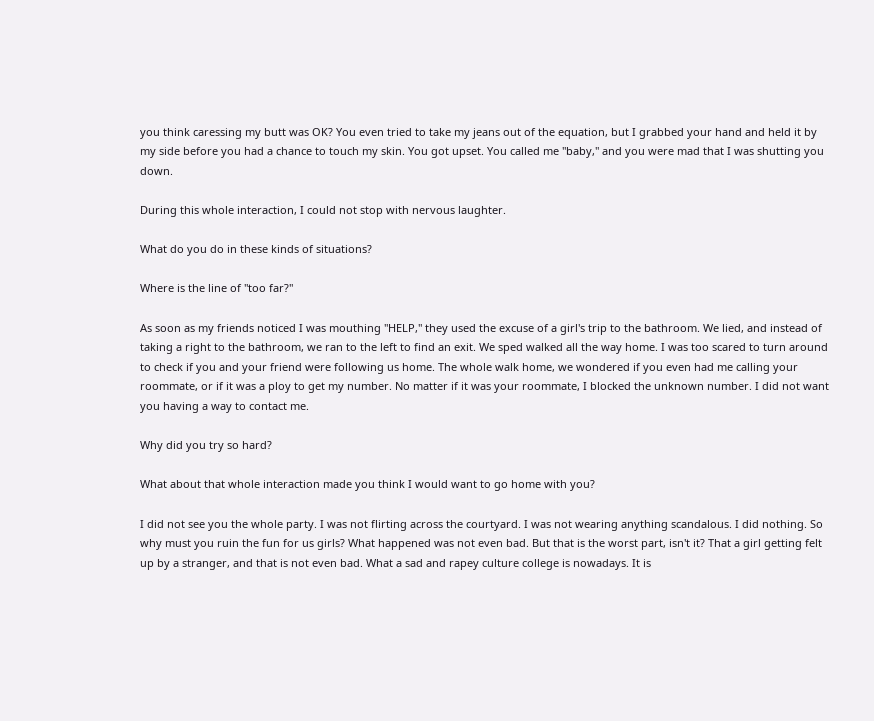you think caressing my butt was OK? You even tried to take my jeans out of the equation, but I grabbed your hand and held it by my side before you had a chance to touch my skin. You got upset. You called me "baby," and you were mad that I was shutting you down.

During this whole interaction, I could not stop with nervous laughter.

What do you do in these kinds of situations?

Where is the line of "too far?"

As soon as my friends noticed I was mouthing "HELP," they used the excuse of a girl's trip to the bathroom. We lied, and instead of taking a right to the bathroom, we ran to the left to find an exit. We sped walked all the way home. I was too scared to turn around to check if you and your friend were following us home. The whole walk home, we wondered if you even had me calling your roommate, or if it was a ploy to get my number. No matter if it was your roommate, I blocked the unknown number. I did not want you having a way to contact me.

Why did you try so hard?

What about that whole interaction made you think I would want to go home with you?

I did not see you the whole party. I was not flirting across the courtyard. I was not wearing anything scandalous. I did nothing. So why must you ruin the fun for us girls? What happened was not even bad. But that is the worst part, isn't it? That a girl getting felt up by a stranger, and that is not even bad. What a sad and rapey culture college is nowadays. It is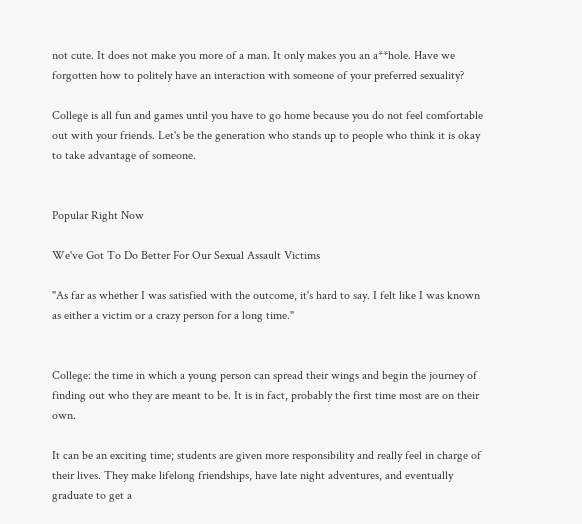not cute. It does not make you more of a man. It only makes you an a**hole. Have we forgotten how to politely have an interaction with someone of your preferred sexuality?

College is all fun and games until you have to go home because you do not feel comfortable out with your friends. Let's be the generation who stands up to people who think it is okay to take advantage of someone.


Popular Right Now

We've Got To Do Better For Our Sexual Assault Victims

"As far as whether I was satisfied with the outcome, it's hard to say. I felt like I was known as either a victim or a crazy person for a long time."


College: the time in which a young person can spread their wings and begin the journey of finding out who they are meant to be. It is in fact, probably the first time most are on their own.

It can be an exciting time; students are given more responsibility and really feel in charge of their lives. They make lifelong friendships, have late night adventures, and eventually graduate to get a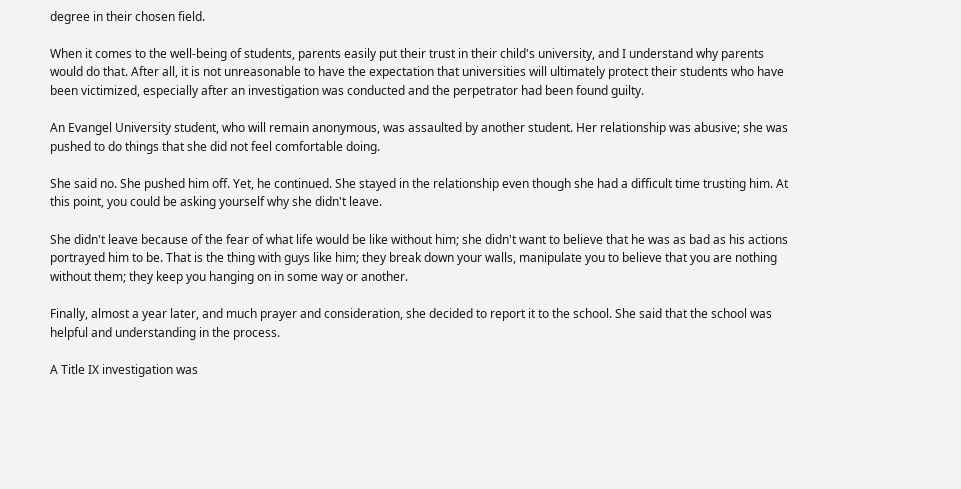degree in their chosen field.

When it comes to the well-being of students, parents easily put their trust in their child's university, and I understand why parents would do that. After all, it is not unreasonable to have the expectation that universities will ultimately protect their students who have been victimized, especially after an investigation was conducted and the perpetrator had been found guilty.

An Evangel University student, who will remain anonymous, was assaulted by another student. Her relationship was abusive; she was pushed to do things that she did not feel comfortable doing.

She said no. She pushed him off. Yet, he continued. She stayed in the relationship even though she had a difficult time trusting him. At this point, you could be asking yourself why she didn't leave.

She didn't leave because of the fear of what life would be like without him; she didn't want to believe that he was as bad as his actions portrayed him to be. That is the thing with guys like him; they break down your walls, manipulate you to believe that you are nothing without them; they keep you hanging on in some way or another.

Finally, almost a year later, and much prayer and consideration, she decided to report it to the school. She said that the school was helpful and understanding in the process.

A Title IX investigation was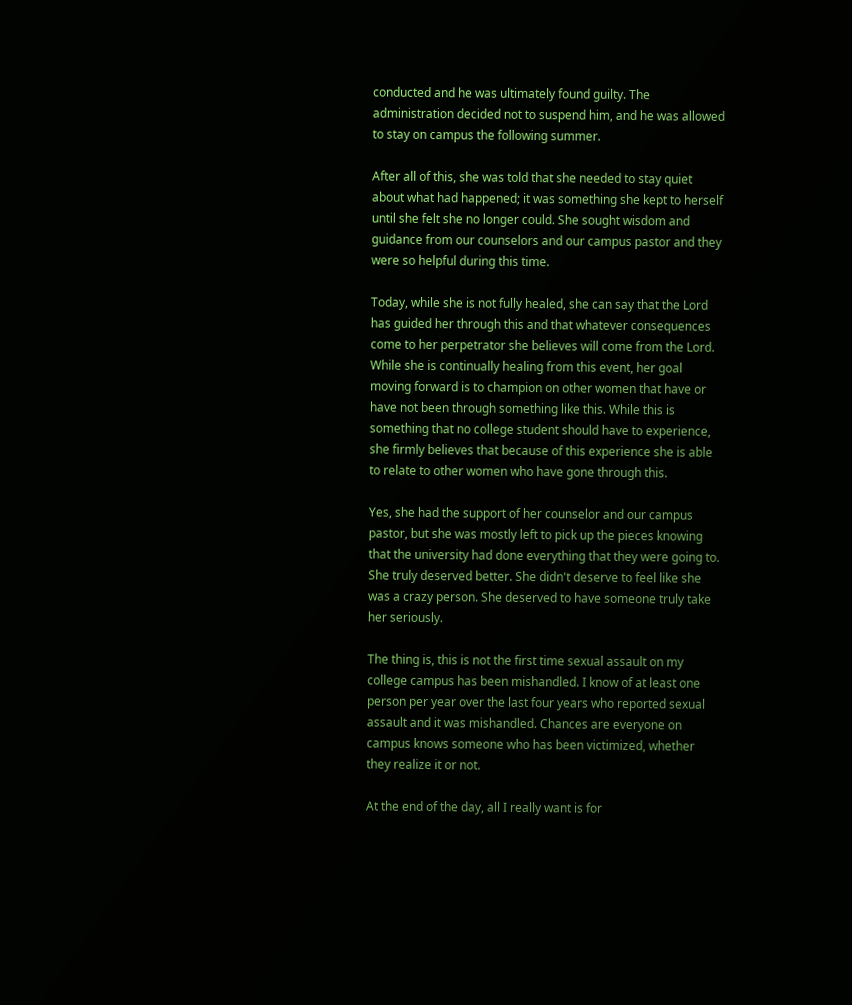conducted and he was ultimately found guilty. The administration decided not to suspend him, and he was allowed to stay on campus the following summer.

After all of this, she was told that she needed to stay quiet about what had happened; it was something she kept to herself until she felt she no longer could. She sought wisdom and guidance from our counselors and our campus pastor and they were so helpful during this time.

Today, while she is not fully healed, she can say that the Lord has guided her through this and that whatever consequences come to her perpetrator she believes will come from the Lord. While she is continually healing from this event, her goal moving forward is to champion on other women that have or have not been through something like this. While this is something that no college student should have to experience, she firmly believes that because of this experience she is able to relate to other women who have gone through this.

Yes, she had the support of her counselor and our campus pastor, but she was mostly left to pick up the pieces knowing that the university had done everything that they were going to. She truly deserved better. She didn't deserve to feel like she was a crazy person. She deserved to have someone truly take her seriously.

The thing is, this is not the first time sexual assault on my college campus has been mishandled. I know of at least one person per year over the last four years who reported sexual assault and it was mishandled. Chances are everyone on campus knows someone who has been victimized, whether they realize it or not.

At the end of the day, all I really want is for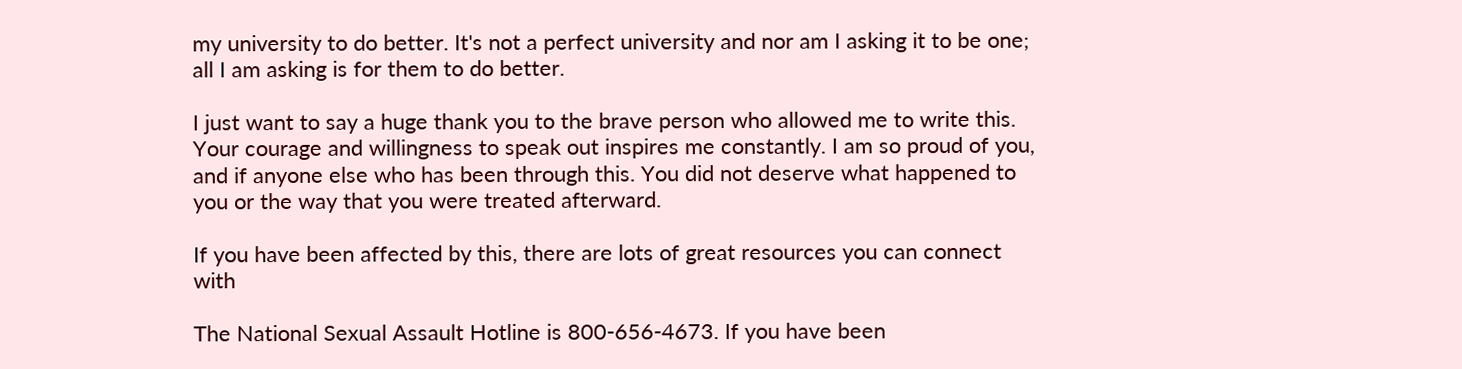my university to do better. It's not a perfect university and nor am I asking it to be one; all I am asking is for them to do better.

I just want to say a huge thank you to the brave person who allowed me to write this. Your courage and willingness to speak out inspires me constantly. I am so proud of you, and if anyone else who has been through this. You did not deserve what happened to you or the way that you were treated afterward.

If you have been affected by this, there are lots of great resources you can connect with

The National Sexual Assault Hotline is 800-656-4673. If you have been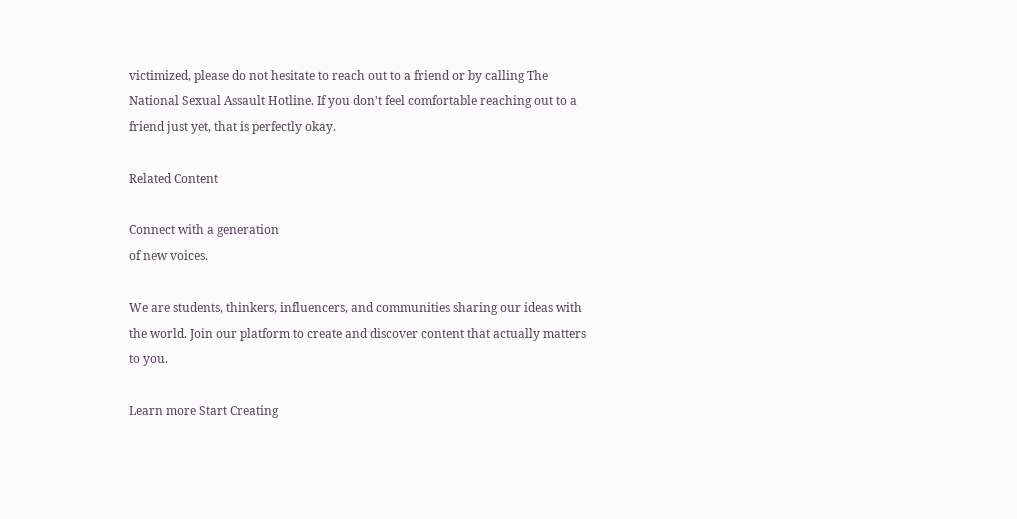victimized, please do not hesitate to reach out to a friend or by calling The National Sexual Assault Hotline. If you don't feel comfortable reaching out to a friend just yet, that is perfectly okay.

Related Content

Connect with a generation
of new voices.

We are students, thinkers, influencers, and communities sharing our ideas with the world. Join our platform to create and discover content that actually matters to you.

Learn more Start Creating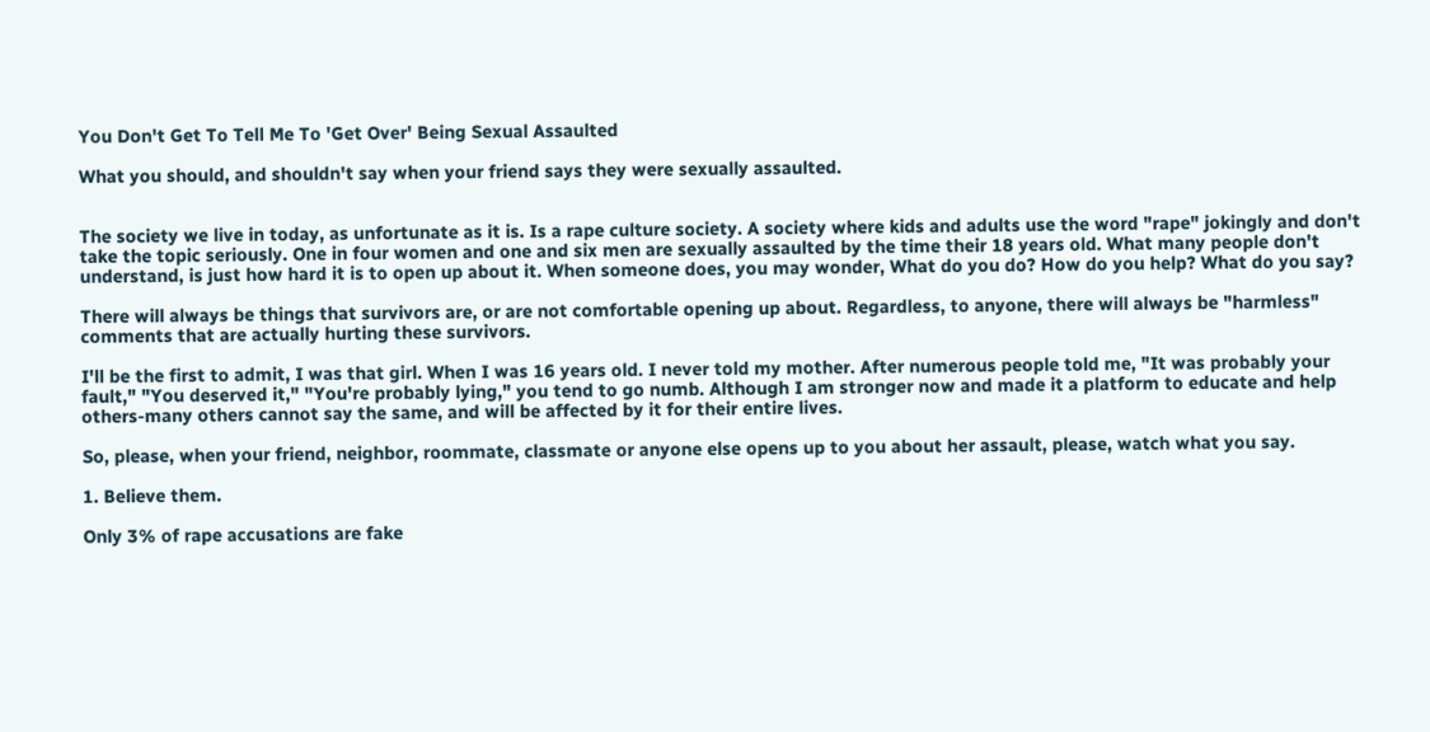You Don't Get To Tell Me To 'Get Over' Being Sexual Assaulted

What you should, and shouldn't say when your friend says they were sexually assaulted.


The society we live in today, as unfortunate as it is. Is a rape culture society. A society where kids and adults use the word "rape" jokingly and don't take the topic seriously. One in four women and one and six men are sexually assaulted by the time their 18 years old. What many people don't understand, is just how hard it is to open up about it. When someone does, you may wonder, What do you do? How do you help? What do you say?

There will always be things that survivors are, or are not comfortable opening up about. Regardless, to anyone, there will always be "harmless" comments that are actually hurting these survivors.

I'll be the first to admit, I was that girl. When I was 16 years old. I never told my mother. After numerous people told me, "It was probably your fault," "You deserved it," "You're probably lying," you tend to go numb. Although I am stronger now and made it a platform to educate and help others-many others cannot say the same, and will be affected by it for their entire lives.

So, please, when your friend, neighbor, roommate, classmate or anyone else opens up to you about her assault, please, watch what you say.

1. Believe them.

Only 3% of rape accusations are fake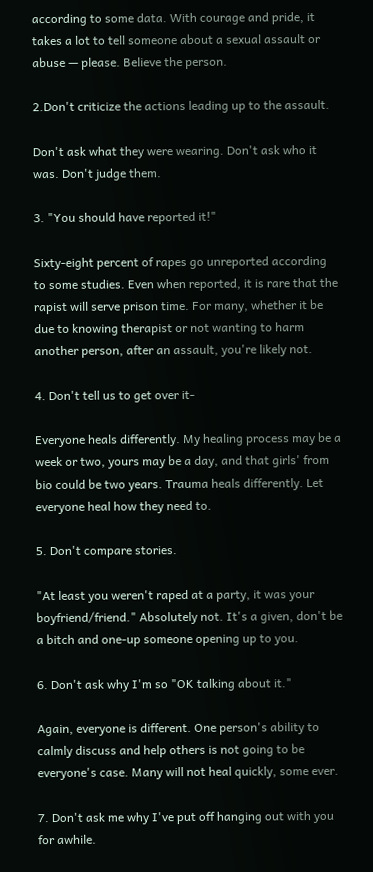according to some data. With courage and pride, it takes a lot to tell someone about a sexual assault or abuse — please. Believe the person.

2.Don't criticize the actions leading up to the assault.

Don't ask what they were wearing. Don't ask who it was. Don't judge them.

3. "You should have reported it!"

Sixty-eight percent of rapes go unreported according to some studies. Even when reported, it is rare that the rapist will serve prison time. For many, whether it be due to knowing therapist or not wanting to harm another person, after an assault, you're likely not.

4. Don't tell us to get over it-

Everyone heals differently. My healing process may be a week or two, yours may be a day, and that girls' from bio could be two years. Trauma heals differently. Let everyone heal how they need to.

5. Don't compare stories.

"At least you weren't raped at a party, it was your boyfriend/friend." Absolutely not. It's a given, don't be a bitch and one-up someone opening up to you.

6. Don't ask why I'm so "OK talking about it."

Again, everyone is different. One person's ability to calmly discuss and help others is not going to be everyone's case. Many will not heal quickly, some ever.

7. Don't ask me why I've put off hanging out with you for awhile.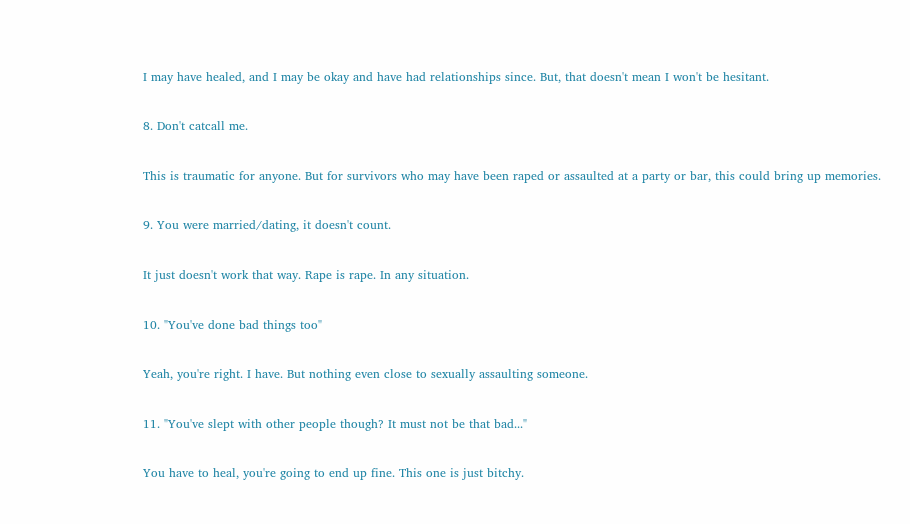I may have healed, and I may be okay and have had relationships since. But, that doesn't mean I won't be hesitant.

8. Don't catcall me.

This is traumatic for anyone. But for survivors who may have been raped or assaulted at a party or bar, this could bring up memories.

9. You were married/dating, it doesn't count.

It just doesn't work that way. Rape is rape. In any situation.

10. "You've done bad things too"

Yeah, you're right. I have. But nothing even close to sexually assaulting someone.

11. "You've slept with other people though? It must not be that bad..."

You have to heal, you're going to end up fine. This one is just bitchy.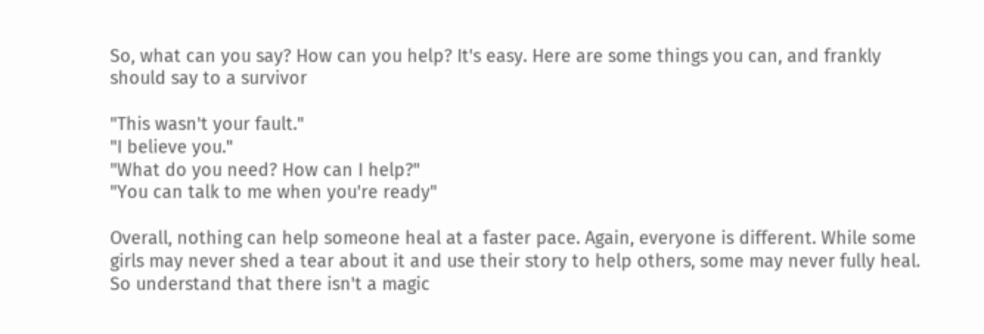So, what can you say? How can you help? It's easy. Here are some things you can, and frankly should say to a survivor

"This wasn't your fault."
"I believe you."
"What do you need? How can I help?"
"You can talk to me when you're ready"

Overall, nothing can help someone heal at a faster pace. Again, everyone is different. While some girls may never shed a tear about it and use their story to help others, some may never fully heal. So understand that there isn't a magic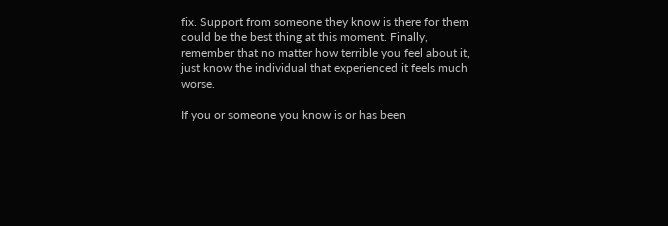fix. Support from someone they know is there for them could be the best thing at this moment. Finally, remember that no matter how terrible you feel about it, just know the individual that experienced it feels much worse.

If you or someone you know is or has been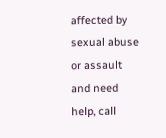affected by sexual abuse or assault and need help, call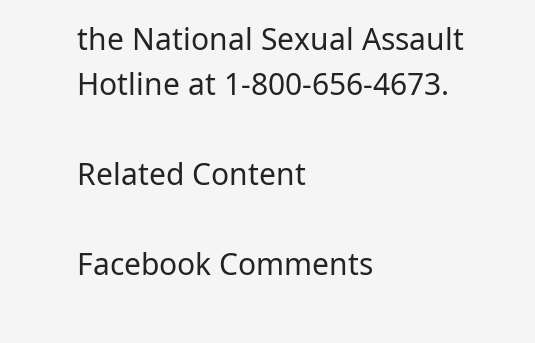the National Sexual Assault Hotline at 1-800-656-4673.

Related Content

Facebook Comments